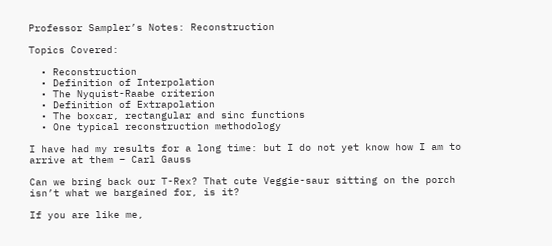Professor Sampler’s Notes: Reconstruction

Topics Covered:

  • Reconstruction
  • Definition of Interpolation
  • The Nyquist-Raabe criterion
  • Definition of Extrapolation
  • The boxcar, rectangular and sinc functions
  • One typical reconstruction methodology

I have had my results for a long time: but I do not yet know how I am to arrive at them – Carl Gauss

Can we bring back our T-Rex? That cute Veggie-saur sitting on the porch isn’t what we bargained for, is it?

If you are like me,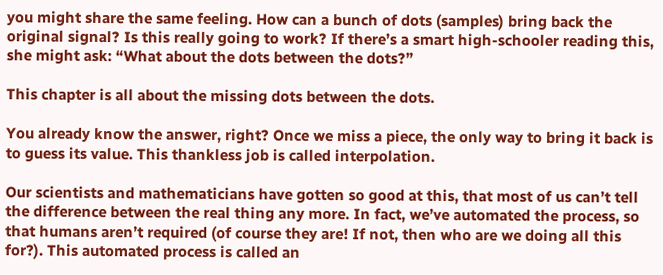you might share the same feeling. How can a bunch of dots (samples) bring back the original signal? Is this really going to work? If there’s a smart high-schooler reading this, she might ask: “What about the dots between the dots?”

This chapter is all about the missing dots between the dots.

You already know the answer, right? Once we miss a piece, the only way to bring it back is to guess its value. This thankless job is called interpolation.

Our scientists and mathematicians have gotten so good at this, that most of us can’t tell the difference between the real thing any more. In fact, we’ve automated the process, so that humans aren’t required (of course they are! If not, then who are we doing all this for?). This automated process is called an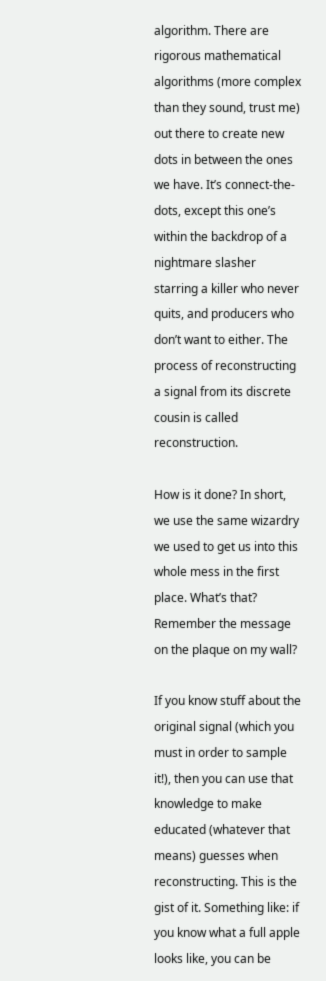algorithm. There are rigorous mathematical algorithms (more complex than they sound, trust me) out there to create new dots in between the ones we have. It’s connect-the-dots, except this one’s within the backdrop of a nightmare slasher starring a killer who never quits, and producers who don’t want to either. The process of reconstructing a signal from its discrete cousin is called reconstruction.

How is it done? In short, we use the same wizardry we used to get us into this whole mess in the first place. What’s that? Remember the message on the plaque on my wall?

If you know stuff about the original signal (which you must in order to sample it!), then you can use that knowledge to make educated (whatever that means) guesses when reconstructing. This is the gist of it. Something like: if you know what a full apple looks like, you can be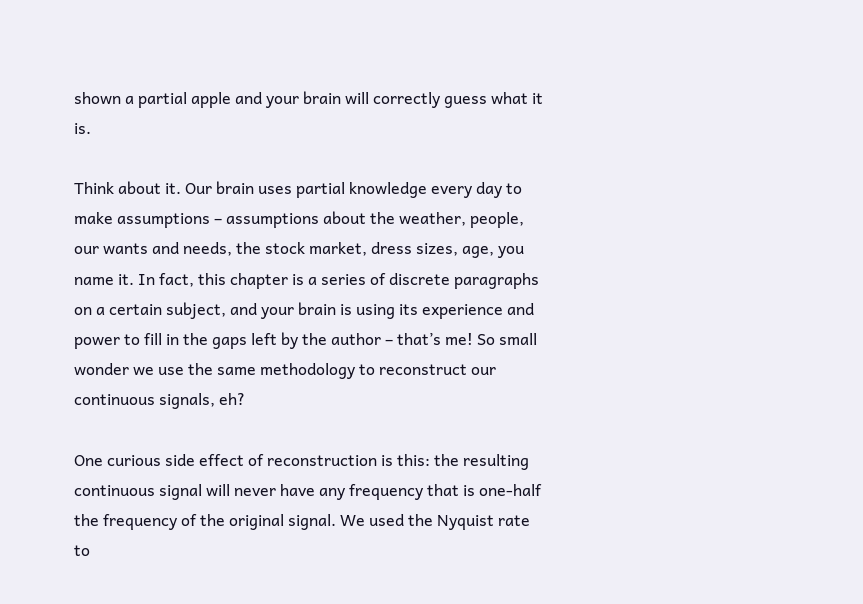shown a partial apple and your brain will correctly guess what it is.

Think about it. Our brain uses partial knowledge every day to make assumptions – assumptions about the weather, people, our wants and needs, the stock market, dress sizes, age, you name it. In fact, this chapter is a series of discrete paragraphs on a certain subject, and your brain is using its experience and power to fill in the gaps left by the author – that’s me! So small wonder we use the same methodology to reconstruct our continuous signals, eh?

One curious side effect of reconstruction is this: the resulting continuous signal will never have any frequency that is one-half the frequency of the original signal. We used the Nyquist rate to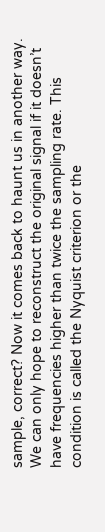sample, correct? Now it comes back to haunt us in another way. We can only hope to reconstruct the original signal if it doesn’t have frequencies higher than twice the sampling rate. This condition is called the Nyquist criterion or the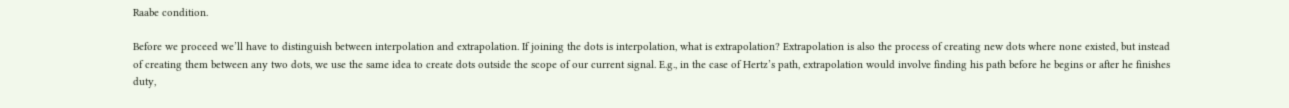Raabe condition.

Before we proceed we’ll have to distinguish between interpolation and extrapolation. If joining the dots is interpolation, what is extrapolation? Extrapolation is also the process of creating new dots where none existed, but instead of creating them between any two dots, we use the same idea to create dots outside the scope of our current signal. E.g., in the case of Hertz’s path, extrapolation would involve finding his path before he begins or after he finishes duty,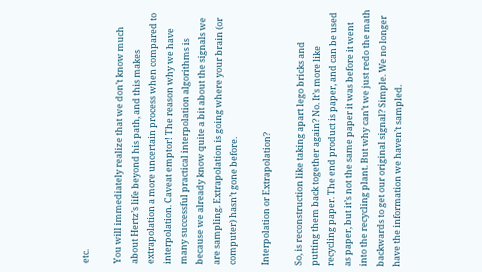etc.

You will immediately realize that we don’t know much about Hertz’s life beyond his path, and this makes extrapolation a more uncertain process when compared to interpolation. Caveat emptor! The reason why we have many successful practical interpolation algorithms is because we already know quite a bit about the signals we are sampling. Extrapolation is going where your brain (or computer) hasn’t gone before.

Interpolation or Extrapolation?

So, is reconstruction like taking apart lego bricks and putting them back together again? No. It’s more like recycling paper. The end product is paper, and can be used as paper, but it’s not the same paper it was before it went into the recycling plant. But why can’t we just redo the math backwards to get our original signal? Simple. We no longer have the information we haven’t sampled.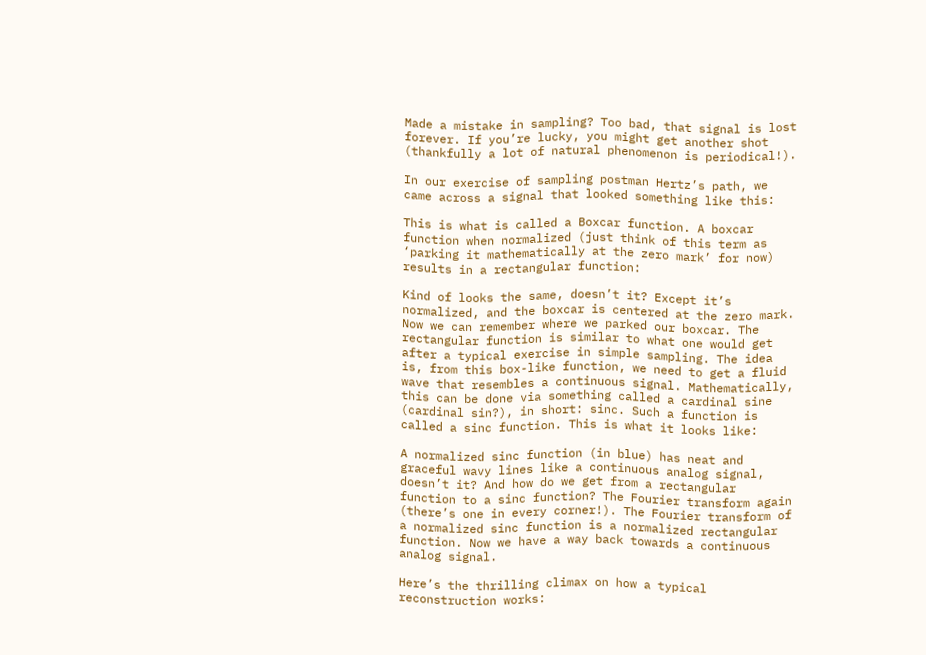Made a mistake in sampling? Too bad, that signal is lost forever. If you’re lucky, you might get another shot (thankfully a lot of natural phenomenon is periodical!).

In our exercise of sampling postman Hertz’s path, we came across a signal that looked something like this:

This is what is called a Boxcar function. A boxcar function when normalized (just think of this term as ‘parking it mathematically at the zero mark’ for now) results in a rectangular function:

Kind of looks the same, doesn’t it? Except it’s normalized, and the boxcar is centered at the zero mark. Now we can remember where we parked our boxcar. The rectangular function is similar to what one would get after a typical exercise in simple sampling. The idea is, from this box-like function, we need to get a fluid wave that resembles a continuous signal. Mathematically, this can be done via something called a cardinal sine (cardinal sin?), in short: sinc. Such a function is called a sinc function. This is what it looks like:

A normalized sinc function (in blue) has neat and graceful wavy lines like a continuous analog signal, doesn’t it? And how do we get from a rectangular function to a sinc function? The Fourier transform again (there’s one in every corner!). The Fourier transform of a normalized sinc function is a normalized rectangular function. Now we have a way back towards a continuous analog signal.

Here’s the thrilling climax on how a typical reconstruction works: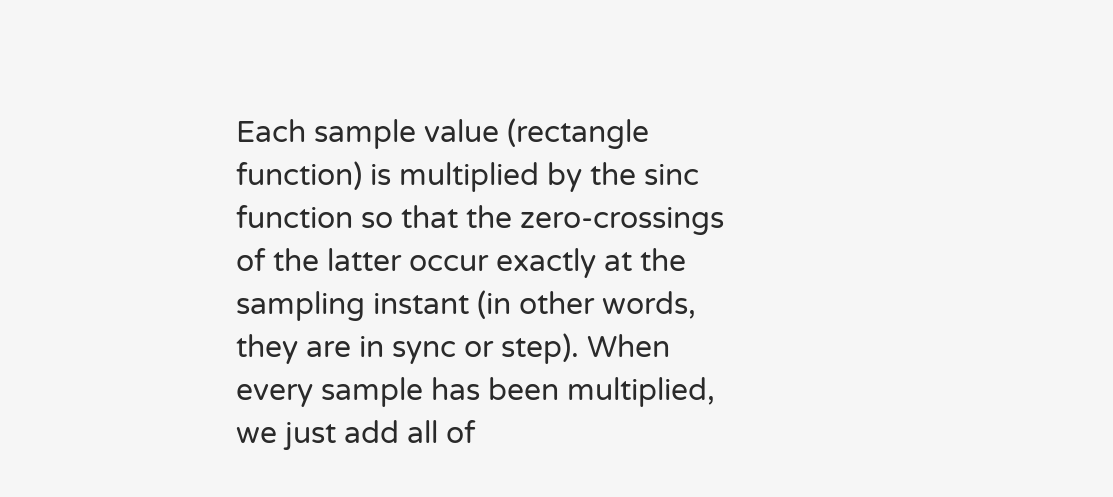Each sample value (rectangle function) is multiplied by the sinc function so that the zero-crossings of the latter occur exactly at the sampling instant (in other words, they are in sync or step). When every sample has been multiplied, we just add all of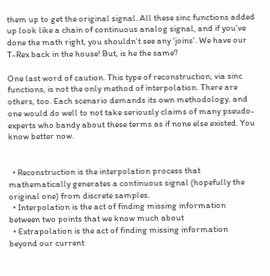them up to get the original signal. All these sinc functions added up look like a chain of continuous analog signal, and if you’ve done the math right, you shouldn’t see any ‘joins’. We have our T-Rex back in the house! But, is he the same?

One last word of caution. This type of reconstruction, via sinc functions, is not the only method of interpolation. There are others, too. Each scenario demands its own methodology, and one would do well to not take seriously claims of many pseudo-experts who bandy about these terms as if none else existed. You know better now.


  • Reconstruction is the interpolation process that mathematically generates a continuous signal (hopefully the original one) from discrete samples.
  • Interpolation is the act of finding missing information between two points that we know much about
  • Extrapolation is the act of finding missing information beyond our current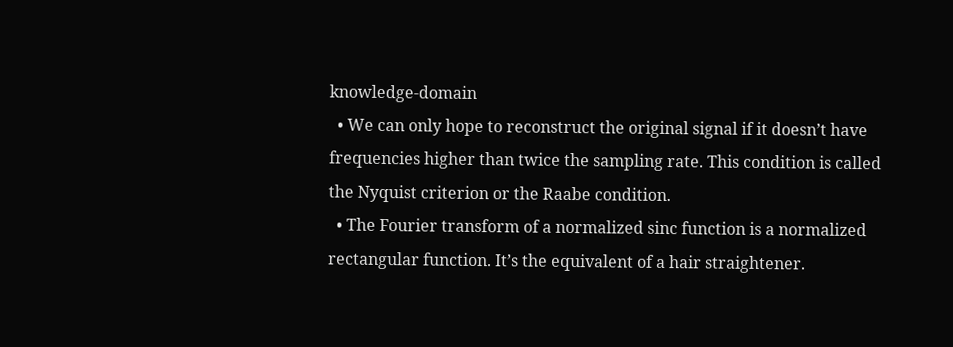knowledge-domain
  • We can only hope to reconstruct the original signal if it doesn’t have frequencies higher than twice the sampling rate. This condition is called the Nyquist criterion or the Raabe condition.
  • The Fourier transform of a normalized sinc function is a normalized rectangular function. It’s the equivalent of a hair straightener.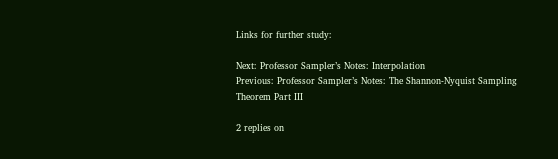Links for further study:

Next: Professor Sampler’s Notes: Interpolation
Previous: Professor Sampler’s Notes: The Shannon-Nyquist Sampling Theorem Part III

2 replies on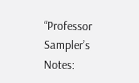“Professor Sampler’s Notes: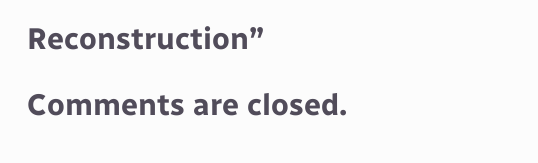Reconstruction”

Comments are closed.